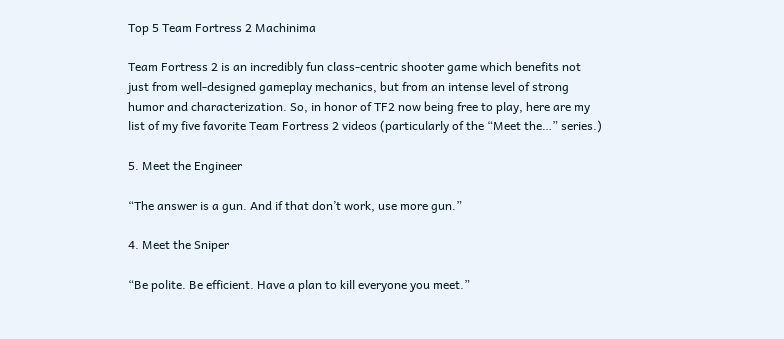Top 5 Team Fortress 2 Machinima

Team Fortress 2 is an incredibly fun class-centric shooter game which benefits not just from well-designed gameplay mechanics, but from an intense level of strong humor and characterization. So, in honor of TF2 now being free to play, here are my list of my five favorite Team Fortress 2 videos (particularly of the “Meet the…” series.)

5. Meet the Engineer

“The answer is a gun. And if that don’t work, use more gun.”

4. Meet the Sniper

“Be polite. Be efficient. Have a plan to kill everyone you meet.”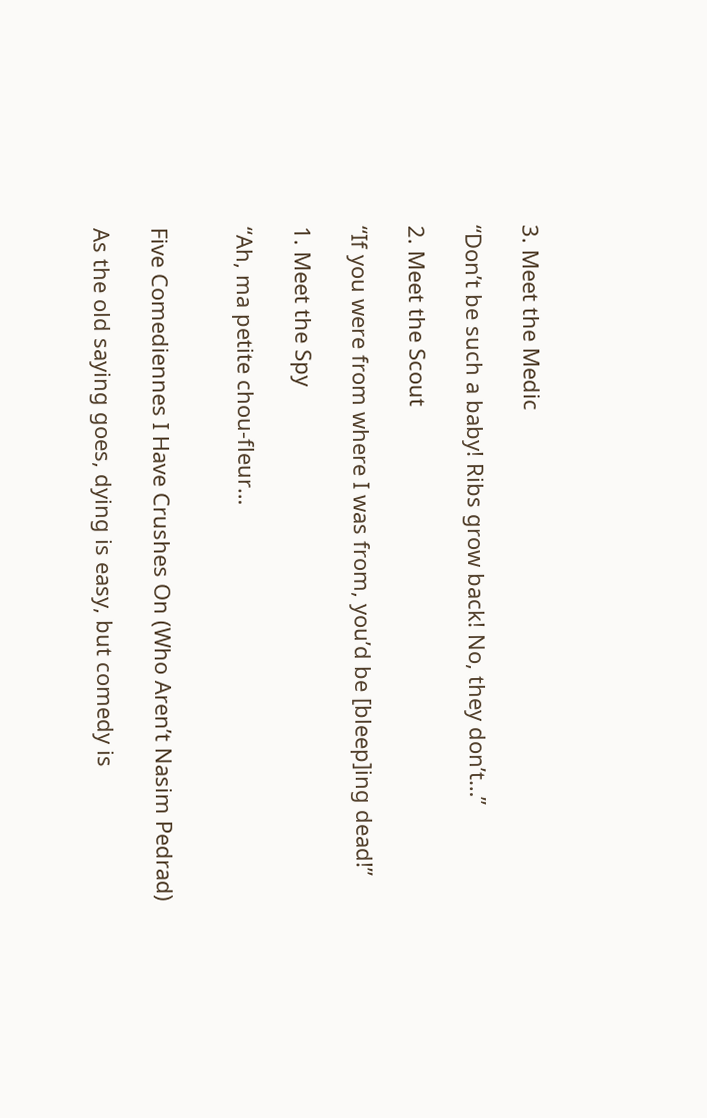3. Meet the Medic

“Don’t be such a baby! Ribs grow back! No, they don’t…”

2. Meet the Scout

“If you were from where I was from, you’d be [bleep]ing dead!”

1. Meet the Spy

“Ah, ma petite chou-fleur…


Five Comediennes I Have Crushes On (Who Aren’t Nasim Pedrad)

As the old saying goes, dying is easy, but comedy is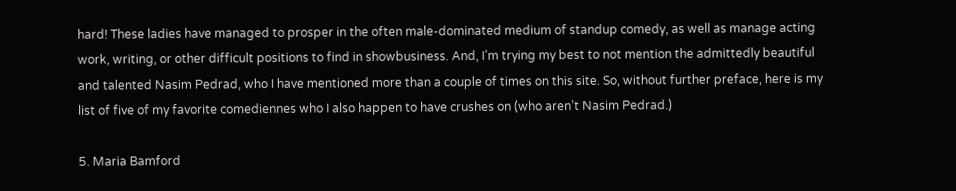hard! These ladies have managed to prosper in the often male-dominated medium of standup comedy, as well as manage acting work, writing, or other difficult positions to find in showbusiness. And, I’m trying my best to not mention the admittedly beautiful and talented Nasim Pedrad, who I have mentioned more than a couple of times on this site. So, without further preface, here is my list of five of my favorite comediennes who I also happen to have crushes on (who aren’t Nasim Pedrad.)

5. Maria Bamford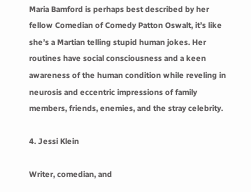Maria Bamford is perhaps best described by her fellow Comedian of Comedy Patton Oswalt, it’s like she’s a Martian telling stupid human jokes. Her routines have social consciousness and a keen awareness of the human condition while reveling in neurosis and eccentric impressions of family members, friends, enemies, and the stray celebrity.

4. Jessi Klein

Writer, comedian, and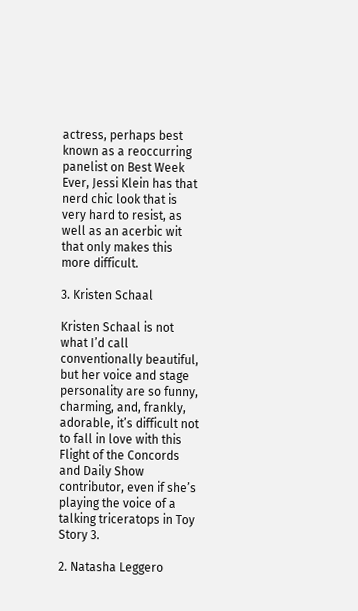actress, perhaps best known as a reoccurring panelist on Best Week Ever, Jessi Klein has that nerd chic look that is very hard to resist, as well as an acerbic wit that only makes this more difficult.

3. Kristen Schaal

Kristen Schaal is not what I’d call conventionally beautiful, but her voice and stage personality are so funny, charming, and, frankly, adorable, it’s difficult not to fall in love with this Flight of the Concords and Daily Show contributor, even if she’s playing the voice of a talking triceratops in Toy Story 3.

2. Natasha Leggero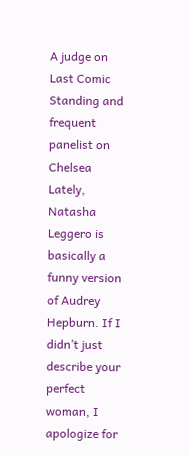A judge on Last Comic Standing and frequent panelist on Chelsea Lately, Natasha Leggero is basically a funny version of Audrey Hepburn. If I didn’t just describe your perfect woman, I apologize for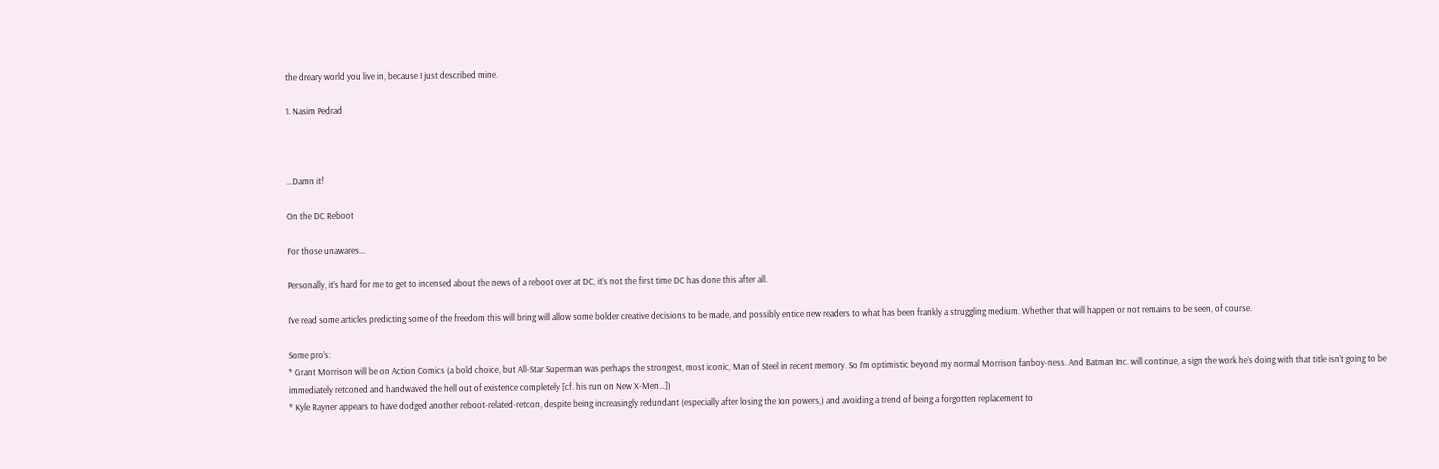the dreary world you live in, because I just described mine.

1. Nasim Pedrad



…Damn it!

On the DC Reboot

For those unawares…

Personally, it’s hard for me to get to incensed about the news of a reboot over at DC, it’s not the first time DC has done this after all.

I’ve read some articles predicting some of the freedom this will bring will allow some bolder creative decisions to be made, and possibly entice new readers to what has been frankly a struggling medium. Whether that will happen or not remains to be seen, of course.

Some pro’s:
* Grant Morrison will be on Action Comics (a bold choice, but All-Star Superman was perhaps the strongest, most iconic, Man of Steel in recent memory. So I’m optimistic beyond my normal Morrison fanboy-ness. And Batman Inc. will continue, a sign the work he’s doing with that title isn’t going to be immediately retconed and handwaved the hell out of existence completely [cf. his run on New X-Men…])
* Kyle Rayner appears to have dodged another reboot-related-retcon, despite being increasingly redundant (especially after losing the Ion powers,) and avoiding a trend of being a forgotten replacement to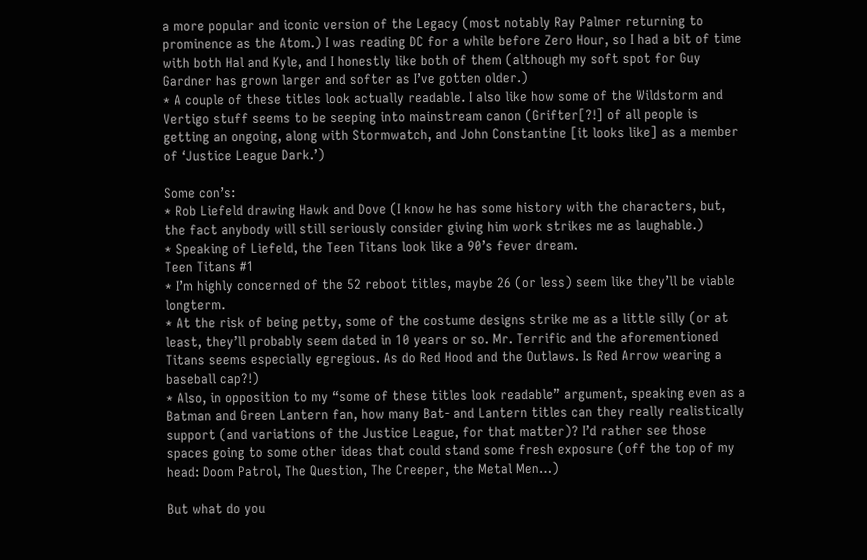a more popular and iconic version of the Legacy (most notably Ray Palmer returning to prominence as the Atom.) I was reading DC for a while before Zero Hour, so I had a bit of time with both Hal and Kyle, and I honestly like both of them (although my soft spot for Guy Gardner has grown larger and softer as I’ve gotten older.)
* A couple of these titles look actually readable. I also like how some of the Wildstorm and Vertigo stuff seems to be seeping into mainstream canon (Grifter[?!] of all people is getting an ongoing, along with Stormwatch, and John Constantine [it looks like] as a member of ‘Justice League Dark.’)

Some con’s:
* Rob Liefeld drawing Hawk and Dove (I know he has some history with the characters, but, the fact anybody will still seriously consider giving him work strikes me as laughable.)
* Speaking of Liefeld, the Teen Titans look like a 90’s fever dream.
Teen Titans #1
* I’m highly concerned of the 52 reboot titles, maybe 26 (or less) seem like they’ll be viable longterm.
* At the risk of being petty, some of the costume designs strike me as a little silly (or at least, they’ll probably seem dated in 10 years or so. Mr. Terrific and the aforementioned Titans seems especially egregious. As do Red Hood and the Outlaws. Is Red Arrow wearing a baseball cap?!)
* Also, in opposition to my “some of these titles look readable” argument, speaking even as a Batman and Green Lantern fan, how many Bat- and Lantern titles can they really realistically support (and variations of the Justice League, for that matter)? I’d rather see those spaces going to some other ideas that could stand some fresh exposure (off the top of my head: Doom Patrol, The Question, The Creeper, the Metal Men…)

But what do you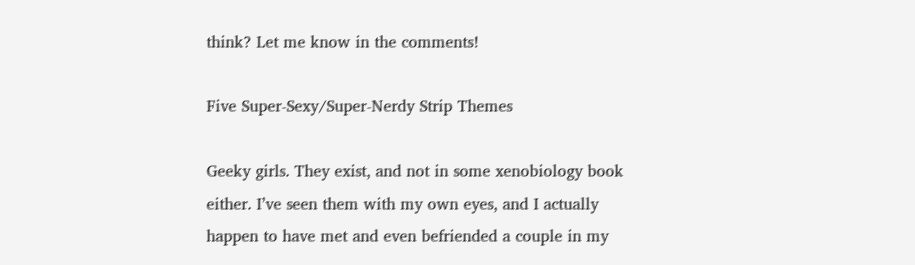think? Let me know in the comments!

Five Super-Sexy/Super-Nerdy Strip Themes

Geeky girls. They exist, and not in some xenobiology book either. I’ve seen them with my own eyes, and I actually happen to have met and even befriended a couple in my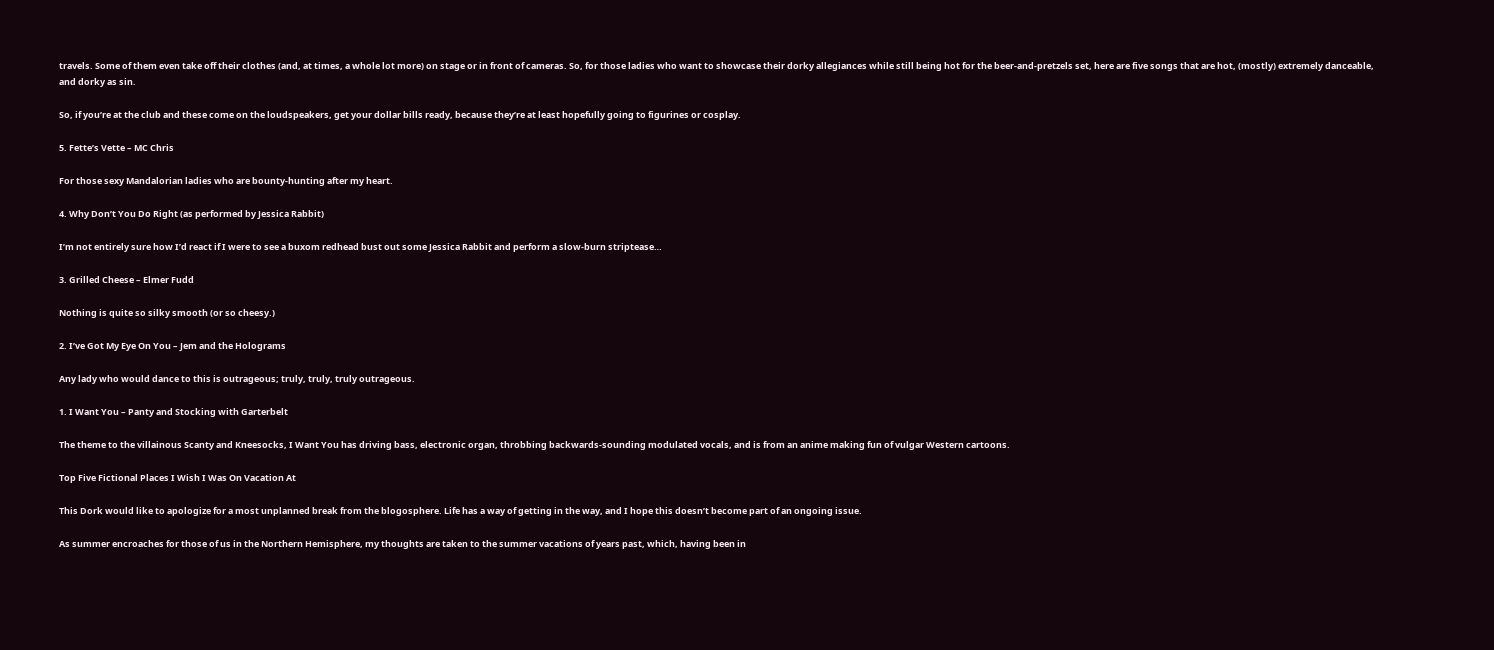travels. Some of them even take off their clothes (and, at times, a whole lot more) on stage or in front of cameras. So, for those ladies who want to showcase their dorky allegiances while still being hot for the beer-and-pretzels set, here are five songs that are hot, (mostly) extremely danceable, and dorky as sin.

So, if you’re at the club and these come on the loudspeakers, get your dollar bills ready, because they’re at least hopefully going to figurines or cosplay.

5. Fette’s Vette – MC Chris

For those sexy Mandalorian ladies who are bounty-hunting after my heart.

4. Why Don’t You Do Right (as performed by Jessica Rabbit)

I’m not entirely sure how I’d react if I were to see a buxom redhead bust out some Jessica Rabbit and perform a slow-burn striptease…

3. Grilled Cheese – Elmer Fudd

Nothing is quite so silky smooth (or so cheesy.)

2. I’ve Got My Eye On You – Jem and the Holograms

Any lady who would dance to this is outrageous; truly, truly, truly outrageous.

1. I Want You – Panty and Stocking with Garterbelt

The theme to the villainous Scanty and Kneesocks, I Want You has driving bass, electronic organ, throbbing backwards-sounding modulated vocals, and is from an anime making fun of vulgar Western cartoons.

Top Five Fictional Places I Wish I Was On Vacation At

This Dork would like to apologize for a most unplanned break from the blogosphere. Life has a way of getting in the way, and I hope this doesn’t become part of an ongoing issue.

As summer encroaches for those of us in the Northern Hemisphere, my thoughts are taken to the summer vacations of years past, which, having been in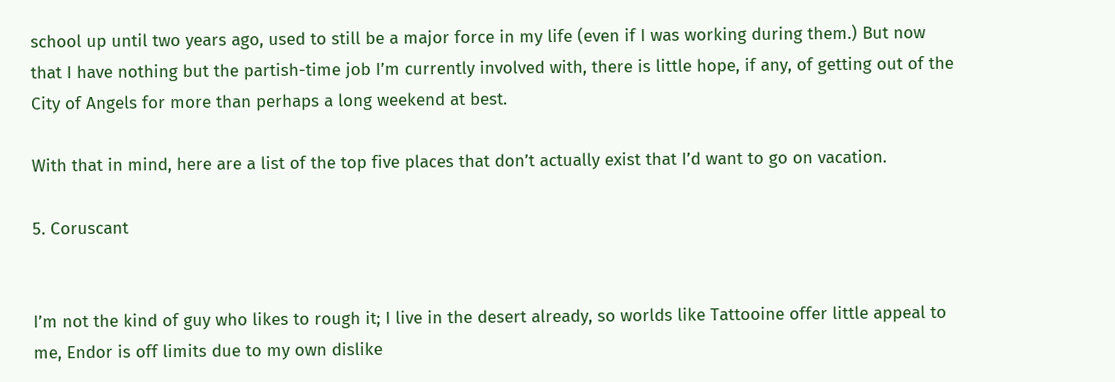school up until two years ago, used to still be a major force in my life (even if I was working during them.) But now that I have nothing but the partish-time job I’m currently involved with, there is little hope, if any, of getting out of the City of Angels for more than perhaps a long weekend at best.

With that in mind, here are a list of the top five places that don’t actually exist that I’d want to go on vacation.

5. Coruscant


I’m not the kind of guy who likes to rough it; I live in the desert already, so worlds like Tattooine offer little appeal to me, Endor is off limits due to my own dislike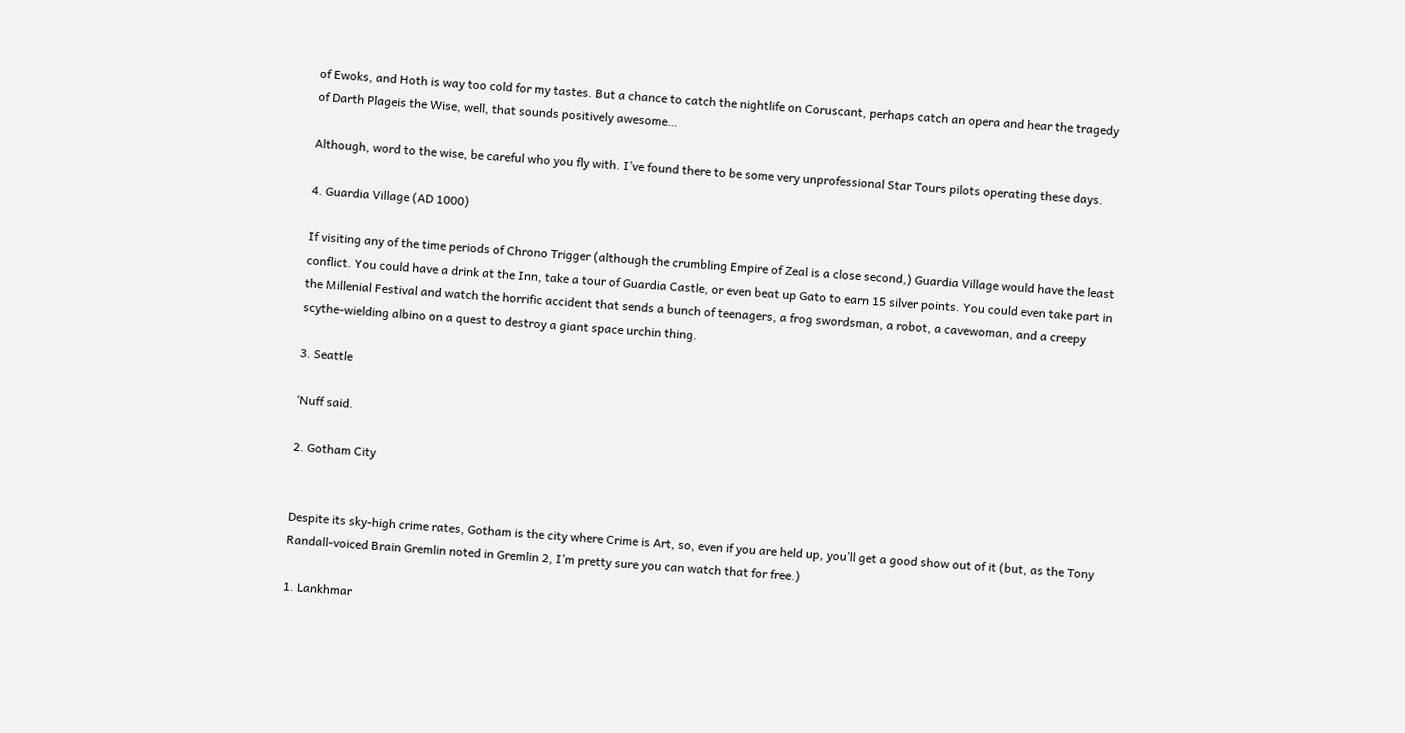of Ewoks, and Hoth is way too cold for my tastes. But a chance to catch the nightlife on Coruscant, perhaps catch an opera and hear the tragedy of Darth Plageis the Wise, well, that sounds positively awesome…

Although, word to the wise, be careful who you fly with. I’ve found there to be some very unprofessional Star Tours pilots operating these days.

4. Guardia Village (AD 1000)

If visiting any of the time periods of Chrono Trigger (although the crumbling Empire of Zeal is a close second,) Guardia Village would have the least conflict. You could have a drink at the Inn, take a tour of Guardia Castle, or even beat up Gato to earn 15 silver points. You could even take part in the Millenial Festival and watch the horrific accident that sends a bunch of teenagers, a frog swordsman, a robot, a cavewoman, and a creepy scythe-wielding albino on a quest to destroy a giant space urchin thing.

3. Seattle

‘Nuff said.

2. Gotham City


Despite its sky-high crime rates, Gotham is the city where Crime is Art, so, even if you are held up, you’ll get a good show out of it (but, as the Tony Randall-voiced Brain Gremlin noted in Gremlin 2, I’m pretty sure you can watch that for free.)

1. Lankhmar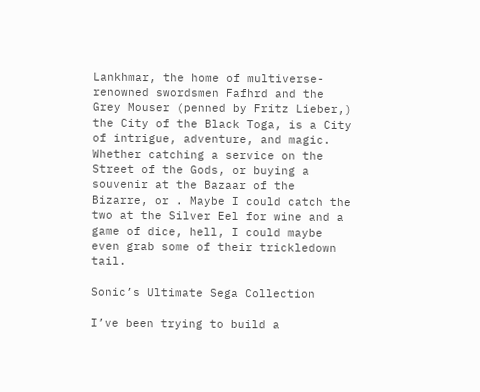Lankhmar, the home of multiverse-renowned swordsmen Fafhrd and the Grey Mouser (penned by Fritz Lieber,) the City of the Black Toga, is a City of intrigue, adventure, and magic. Whether catching a service on the Street of the Gods, or buying a souvenir at the Bazaar of the Bizarre, or . Maybe I could catch the two at the Silver Eel for wine and a game of dice, hell, I could maybe even grab some of their trickledown tail.

Sonic’s Ultimate Sega Collection

I’ve been trying to build a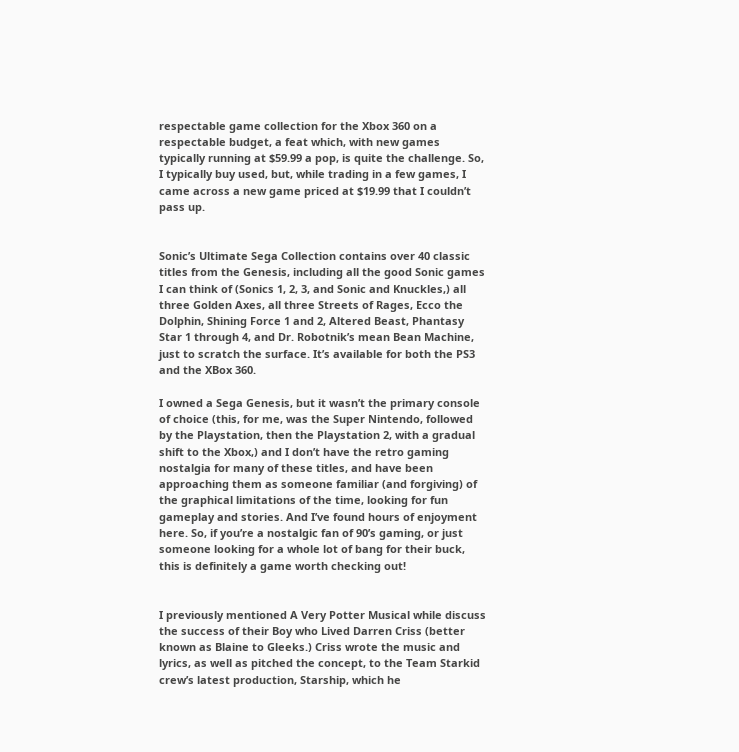respectable game collection for the Xbox 360 on a respectable budget, a feat which, with new games typically running at $59.99 a pop, is quite the challenge. So, I typically buy used, but, while trading in a few games, I came across a new game priced at $19.99 that I couldn’t pass up.


Sonic’s Ultimate Sega Collection contains over 40 classic titles from the Genesis, including all the good Sonic games I can think of (Sonics 1, 2, 3, and Sonic and Knuckles,) all three Golden Axes, all three Streets of Rages, Ecco the Dolphin, Shining Force 1 and 2, Altered Beast, Phantasy Star 1 through 4, and Dr. Robotnik’s mean Bean Machine, just to scratch the surface. It’s available for both the PS3 and the XBox 360.

I owned a Sega Genesis, but it wasn’t the primary console of choice (this, for me, was the Super Nintendo, followed by the Playstation, then the Playstation 2, with a gradual shift to the Xbox,) and I don’t have the retro gaming nostalgia for many of these titles, and have been approaching them as someone familiar (and forgiving) of the graphical limitations of the time, looking for fun gameplay and stories. And I’ve found hours of enjoyment here. So, if you’re a nostalgic fan of 90’s gaming, or just someone looking for a whole lot of bang for their buck, this is definitely a game worth checking out!


I previously mentioned A Very Potter Musical while discuss the success of their Boy who Lived Darren Criss (better known as Blaine to Gleeks.) Criss wrote the music and lyrics, as well as pitched the concept, to the Team Starkid crew’s latest production, Starship, which he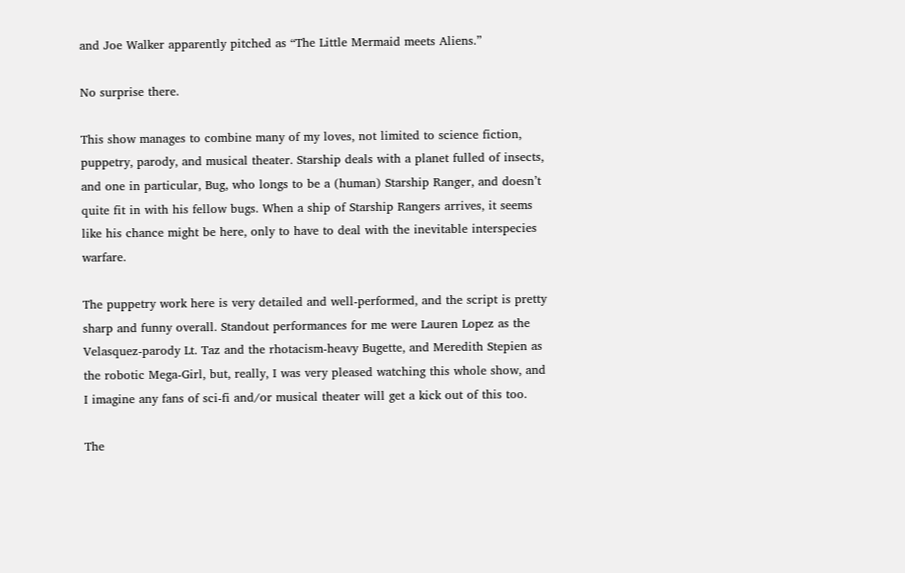and Joe Walker apparently pitched as “The Little Mermaid meets Aliens.”

No surprise there.

This show manages to combine many of my loves, not limited to science fiction, puppetry, parody, and musical theater. Starship deals with a planet fulled of insects, and one in particular, Bug, who longs to be a (human) Starship Ranger, and doesn’t quite fit in with his fellow bugs. When a ship of Starship Rangers arrives, it seems like his chance might be here, only to have to deal with the inevitable interspecies warfare.

The puppetry work here is very detailed and well-performed, and the script is pretty sharp and funny overall. Standout performances for me were Lauren Lopez as the Velasquez-parody Lt. Taz and the rhotacism-heavy Bugette, and Meredith Stepien as the robotic Mega-Girl, but, really, I was very pleased watching this whole show, and I imagine any fans of sci-fi and/or musical theater will get a kick out of this too.

The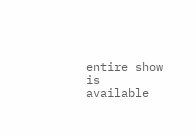entire show is available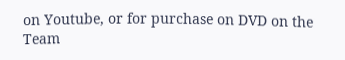on Youtube, or for purchase on DVD on the Team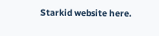Starkid website here.